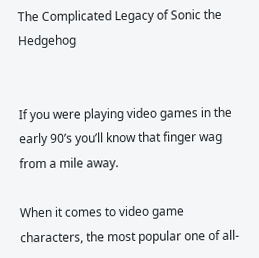The Complicated Legacy of Sonic the Hedgehog


If you were playing video games in the early 90’s you’ll know that finger wag from a mile away.

When it comes to video game characters, the most popular one of all-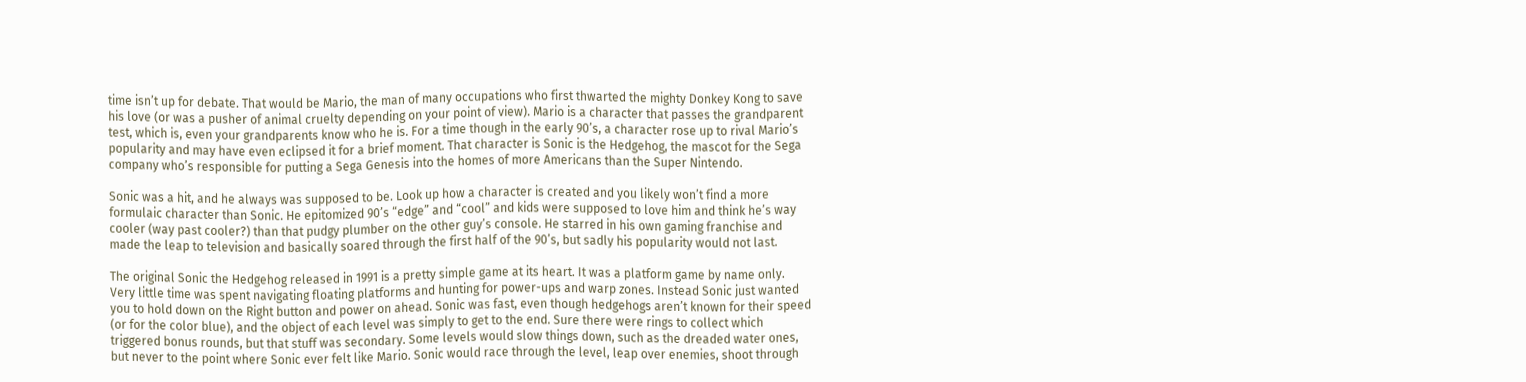time isn’t up for debate. That would be Mario, the man of many occupations who first thwarted the mighty Donkey Kong to save his love (or was a pusher of animal cruelty depending on your point of view). Mario is a character that passes the grandparent test, which is, even your grandparents know who he is. For a time though in the early 90’s, a character rose up to rival Mario’s popularity and may have even eclipsed it for a brief moment. That character is Sonic is the Hedgehog, the mascot for the Sega company who’s responsible for putting a Sega Genesis into the homes of more Americans than the Super Nintendo.

Sonic was a hit, and he always was supposed to be. Look up how a character is created and you likely won’t find a more formulaic character than Sonic. He epitomized 90’s “edge” and “cool” and kids were supposed to love him and think he’s way cooler (way past cooler?) than that pudgy plumber on the other guy’s console. He starred in his own gaming franchise and made the leap to television and basically soared through the first half of the 90’s, but sadly his popularity would not last.

The original Sonic the Hedgehog released in 1991 is a pretty simple game at its heart. It was a platform game by name only. Very little time was spent navigating floating platforms and hunting for power-ups and warp zones. Instead Sonic just wanted you to hold down on the Right button and power on ahead. Sonic was fast, even though hedgehogs aren’t known for their speed (or for the color blue), and the object of each level was simply to get to the end. Sure there were rings to collect which triggered bonus rounds, but that stuff was secondary. Some levels would slow things down, such as the dreaded water ones, but never to the point where Sonic ever felt like Mario. Sonic would race through the level, leap over enemies, shoot through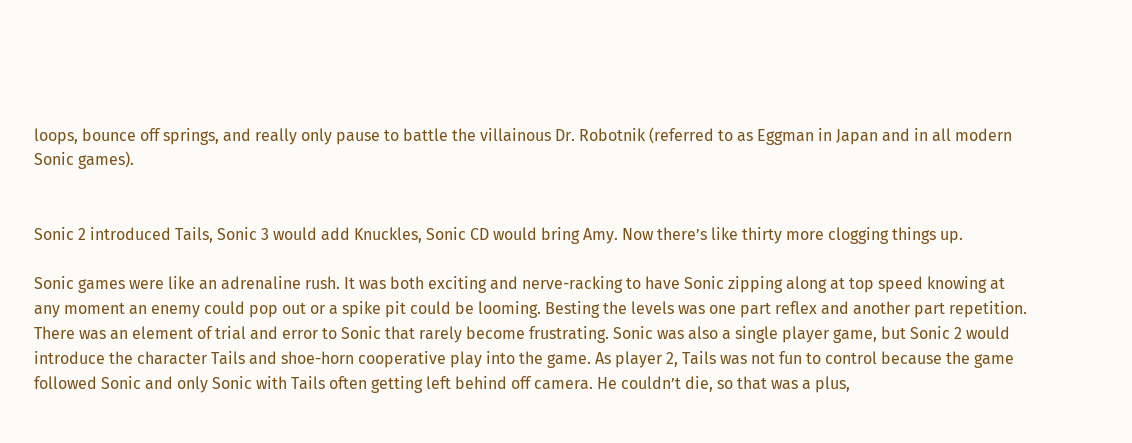loops, bounce off springs, and really only pause to battle the villainous Dr. Robotnik (referred to as Eggman in Japan and in all modern Sonic games).


Sonic 2 introduced Tails, Sonic 3 would add Knuckles, Sonic CD would bring Amy. Now there’s like thirty more clogging things up.

Sonic games were like an adrenaline rush. It was both exciting and nerve-racking to have Sonic zipping along at top speed knowing at any moment an enemy could pop out or a spike pit could be looming. Besting the levels was one part reflex and another part repetition. There was an element of trial and error to Sonic that rarely become frustrating. Sonic was also a single player game, but Sonic 2 would introduce the character Tails and shoe-horn cooperative play into the game. As player 2, Tails was not fun to control because the game followed Sonic and only Sonic with Tails often getting left behind off camera. He couldn’t die, so that was a plus,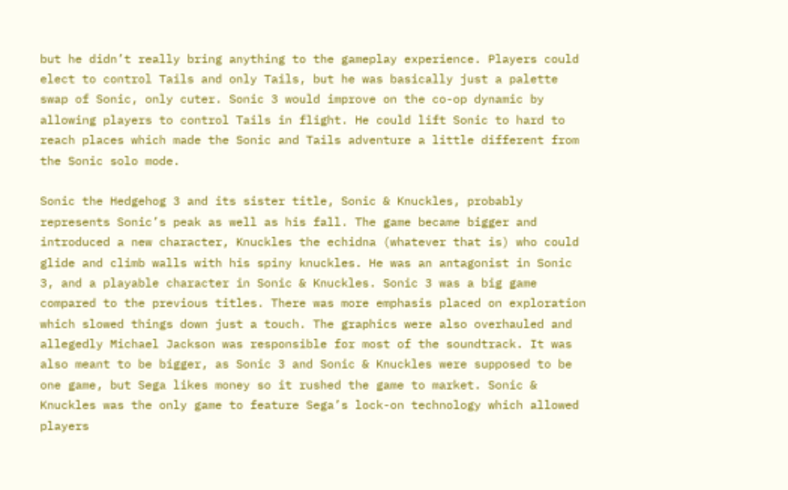but he didn’t really bring anything to the gameplay experience. Players could elect to control Tails and only Tails, but he was basically just a palette swap of Sonic, only cuter. Sonic 3 would improve on the co-op dynamic by allowing players to control Tails in flight. He could lift Sonic to hard to reach places which made the Sonic and Tails adventure a little different from the Sonic solo mode.

Sonic the Hedgehog 3 and its sister title, Sonic & Knuckles, probably represents Sonic’s peak as well as his fall. The game became bigger and introduced a new character, Knuckles the echidna (whatever that is) who could glide and climb walls with his spiny knuckles. He was an antagonist in Sonic 3, and a playable character in Sonic & Knuckles. Sonic 3 was a big game compared to the previous titles. There was more emphasis placed on exploration which slowed things down just a touch. The graphics were also overhauled and allegedly Michael Jackson was responsible for most of the soundtrack. It was also meant to be bigger, as Sonic 3 and Sonic & Knuckles were supposed to be one game, but Sega likes money so it rushed the game to market. Sonic & Knuckles was the only game to feature Sega’s lock-on technology which allowed players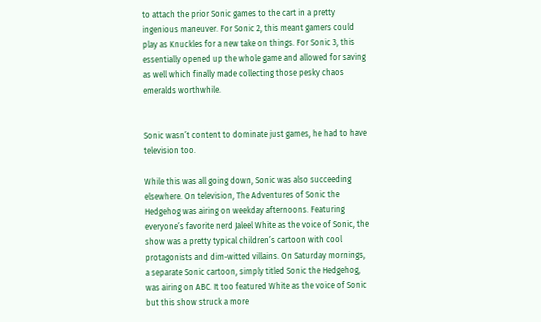to attach the prior Sonic games to the cart in a pretty ingenious maneuver. For Sonic 2, this meant gamers could play as Knuckles for a new take on things. For Sonic 3, this essentially opened up the whole game and allowed for saving as well which finally made collecting those pesky chaos emeralds worthwhile.


Sonic wasn’t content to dominate just games, he had to have television too.

While this was all going down, Sonic was also succeeding elsewhere. On television, The Adventures of Sonic the Hedgehog was airing on weekday afternoons. Featuring everyone’s favorite nerd Jaleel White as the voice of Sonic, the show was a pretty typical children’s cartoon with cool protagonists and dim-witted villains. On Saturday mornings, a separate Sonic cartoon, simply titled Sonic the Hedgehog, was airing on ABC. It too featured White as the voice of Sonic but this show struck a more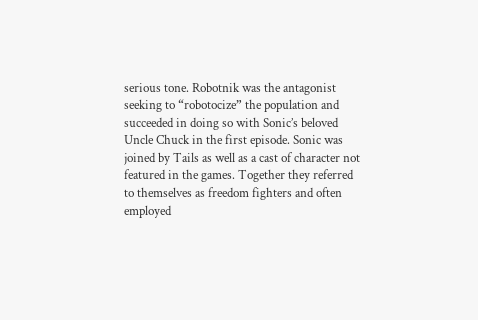serious tone. Robotnik was the antagonist seeking to “robotocize” the population and succeeded in doing so with Sonic’s beloved Uncle Chuck in the first episode. Sonic was joined by Tails as well as a cast of character not featured in the games. Together they referred to themselves as freedom fighters and often employed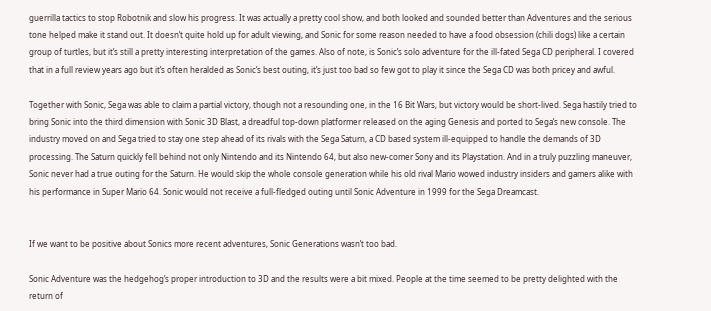guerrilla tactics to stop Robotnik and slow his progress. It was actually a pretty cool show, and both looked and sounded better than Adventures and the serious tone helped make it stand out. It doesn’t quite hold up for adult viewing, and Sonic for some reason needed to have a food obsession (chili dogs) like a certain group of turtles, but it’s still a pretty interesting interpretation of the games. Also of note, is Sonic’s solo adventure for the ill-fated Sega CD peripheral. I covered that in a full review years ago but it’s often heralded as Sonic’s best outing, it’s just too bad so few got to play it since the Sega CD was both pricey and awful.

Together with Sonic, Sega was able to claim a partial victory, though not a resounding one, in the 16 Bit Wars, but victory would be short-lived. Sega hastily tried to bring Sonic into the third dimension with Sonic 3D Blast, a dreadful top-down platformer released on the aging Genesis and ported to Sega’s new console. The industry moved on and Sega tried to stay one step ahead of its rivals with the Sega Saturn, a CD based system ill-equipped to handle the demands of 3D processing. The Saturn quickly fell behind not only Nintendo and its Nintendo 64, but also new-comer Sony and its Playstation. And in a truly puzzling maneuver, Sonic never had a true outing for the Saturn. He would skip the whole console generation while his old rival Mario wowed industry insiders and gamers alike with his performance in Super Mario 64. Sonic would not receive a full-fledged outing until Sonic Adventure in 1999 for the Sega Dreamcast.


If we want to be positive about Sonics more recent adventures, Sonic Generations wasn’t too bad.

Sonic Adventure was the hedgehog’s proper introduction to 3D and the results were a bit mixed. People at the time seemed to be pretty delighted with the return of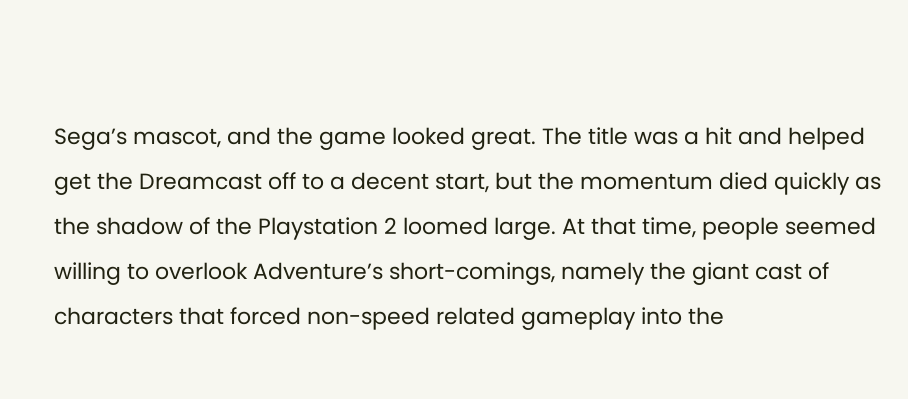Sega’s mascot, and the game looked great. The title was a hit and helped get the Dreamcast off to a decent start, but the momentum died quickly as the shadow of the Playstation 2 loomed large. At that time, people seemed willing to overlook Adventure’s short-comings, namely the giant cast of characters that forced non-speed related gameplay into the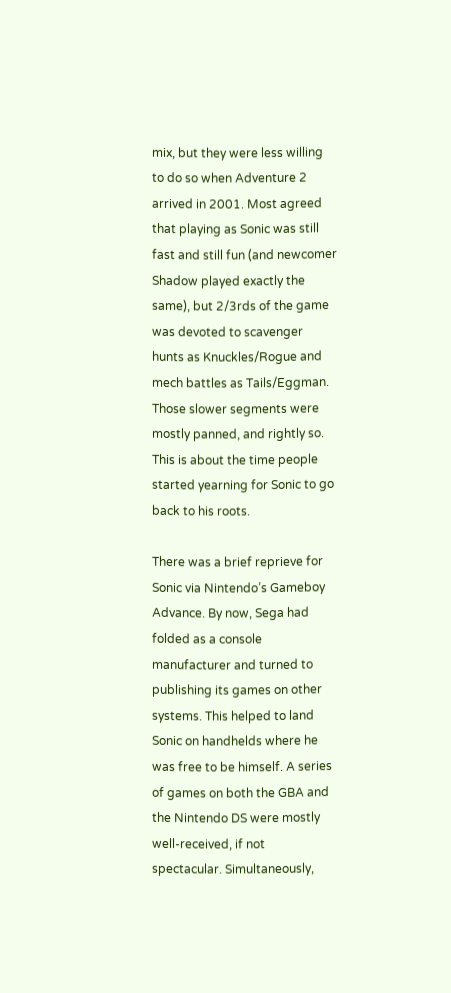mix, but they were less willing to do so when Adventure 2 arrived in 2001. Most agreed that playing as Sonic was still fast and still fun (and newcomer Shadow played exactly the same), but 2/3rds of the game was devoted to scavenger hunts as Knuckles/Rogue and mech battles as Tails/Eggman. Those slower segments were mostly panned, and rightly so. This is about the time people started yearning for Sonic to go back to his roots.

There was a brief reprieve for Sonic via Nintendo’s Gameboy Advance. By now, Sega had folded as a console manufacturer and turned to publishing its games on other systems. This helped to land Sonic on handhelds where he was free to be himself. A series of games on both the GBA and the Nintendo DS were mostly well-received, if not spectacular. Simultaneously,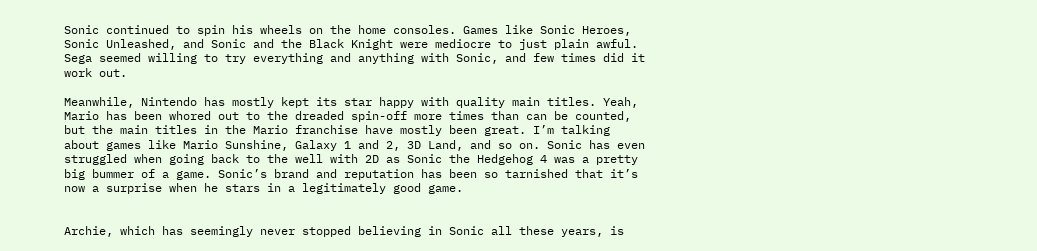Sonic continued to spin his wheels on the home consoles. Games like Sonic Heroes, Sonic Unleashed, and Sonic and the Black Knight were mediocre to just plain awful. Sega seemed willing to try everything and anything with Sonic, and few times did it work out.

Meanwhile, Nintendo has mostly kept its star happy with quality main titles. Yeah, Mario has been whored out to the dreaded spin-off more times than can be counted, but the main titles in the Mario franchise have mostly been great. I’m talking about games like Mario Sunshine, Galaxy 1 and 2, 3D Land, and so on. Sonic has even struggled when going back to the well with 2D as Sonic the Hedgehog 4 was a pretty big bummer of a game. Sonic’s brand and reputation has been so tarnished that it’s now a surprise when he stars in a legitimately good game.


Archie, which has seemingly never stopped believing in Sonic all these years, is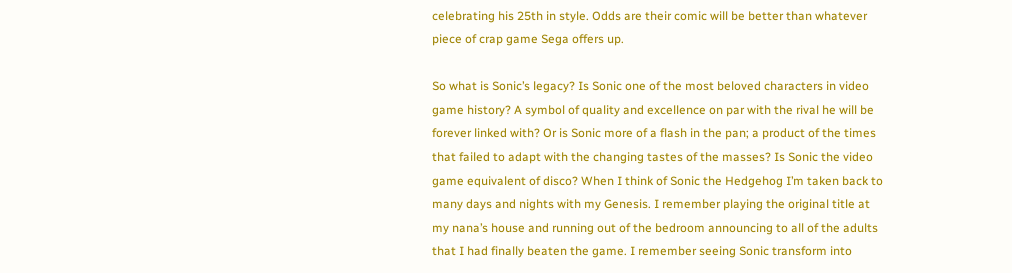celebrating his 25th in style. Odds are their comic will be better than whatever piece of crap game Sega offers up.

So what is Sonic’s legacy? Is Sonic one of the most beloved characters in video game history? A symbol of quality and excellence on par with the rival he will be forever linked with? Or is Sonic more of a flash in the pan; a product of the times that failed to adapt with the changing tastes of the masses? Is Sonic the video game equivalent of disco? When I think of Sonic the Hedgehog I’m taken back to many days and nights with my Genesis. I remember playing the original title at my nana’s house and running out of the bedroom announcing to all of the adults that I had finally beaten the game. I remember seeing Sonic transform into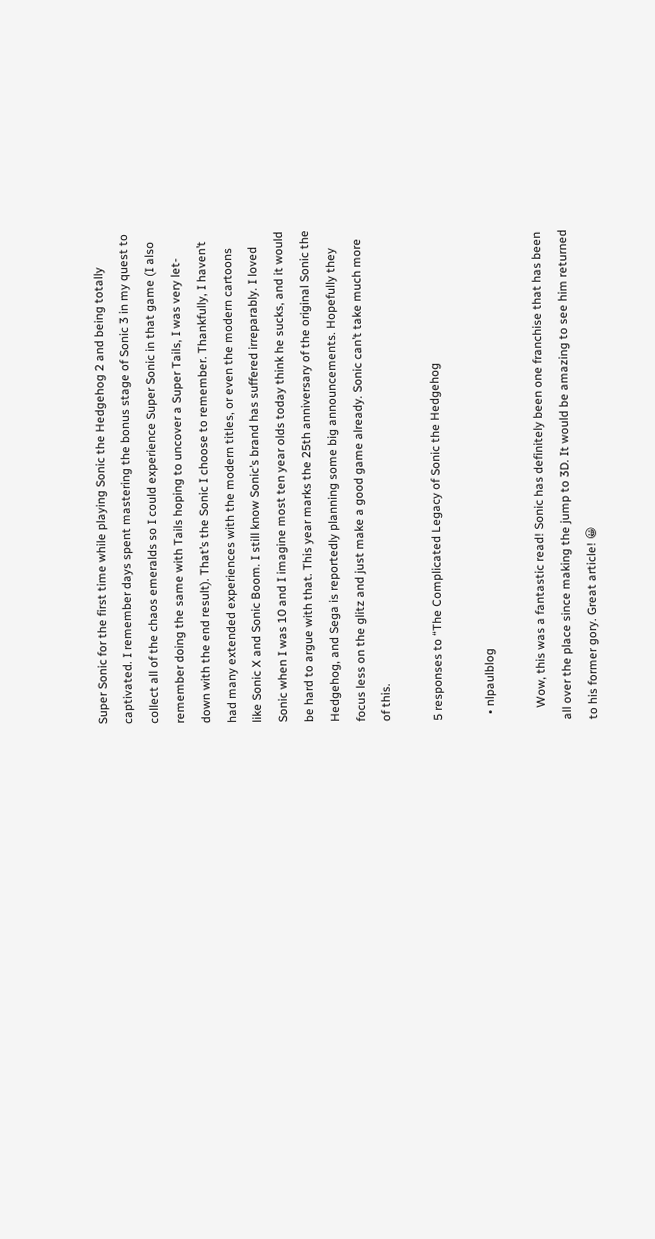Super Sonic for the first time while playing Sonic the Hedgehog 2 and being totally captivated. I remember days spent mastering the bonus stage of Sonic 3 in my quest to collect all of the chaos emeralds so I could experience Super Sonic in that game (I also remember doing the same with Tails hoping to uncover a Super Tails, I was very let-down with the end result). That’s the Sonic I choose to remember. Thankfully, I haven’t had many extended experiences with the modern titles, or even the modern cartoons like Sonic X and Sonic Boom. I still know Sonic’s brand has suffered irreparably. I loved Sonic when I was 10 and I imagine most ten year olds today think he sucks, and it would be hard to argue with that. This year marks the 25th anniversary of the original Sonic the Hedgehog, and Sega is reportedly planning some big announcements. Hopefully they focus less on the glitz and just make a good game already. Sonic can’t take much more of this.

5 responses to “The Complicated Legacy of Sonic the Hedgehog

  • nlpaulblog

    Wow, this was a fantastic read! Sonic has definitely been one franchise that has been all over the place since making the jump to 3D. It would be amazing to see him returned to his former gory. Great article! 😀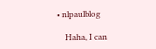• nlpaulblog

    Haha, I can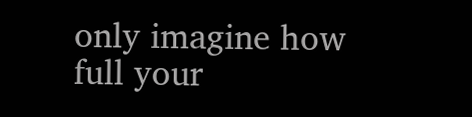only imagine how full your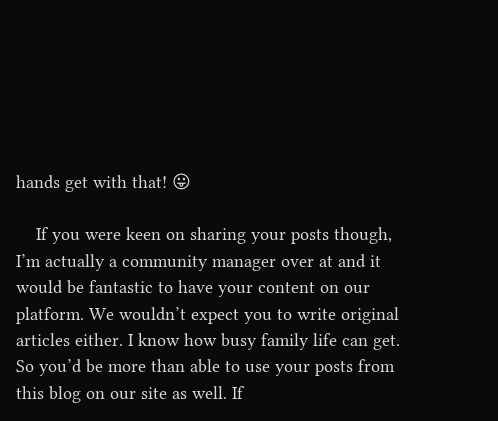hands get with that! 😛

    If you were keen on sharing your posts though, I’m actually a community manager over at and it would be fantastic to have your content on our platform. We wouldn’t expect you to write original articles either. I know how busy family life can get. So you’d be more than able to use your posts from this blog on our site as well. If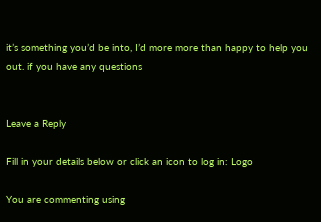it’s something you’d be into, I’d more more than happy to help you out. if you have any questions


Leave a Reply

Fill in your details below or click an icon to log in: Logo

You are commenting using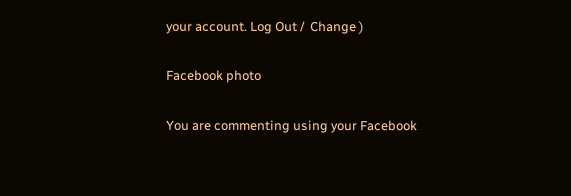your account. Log Out /  Change )

Facebook photo

You are commenting using your Facebook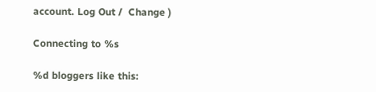account. Log Out /  Change )

Connecting to %s

%d bloggers like this: